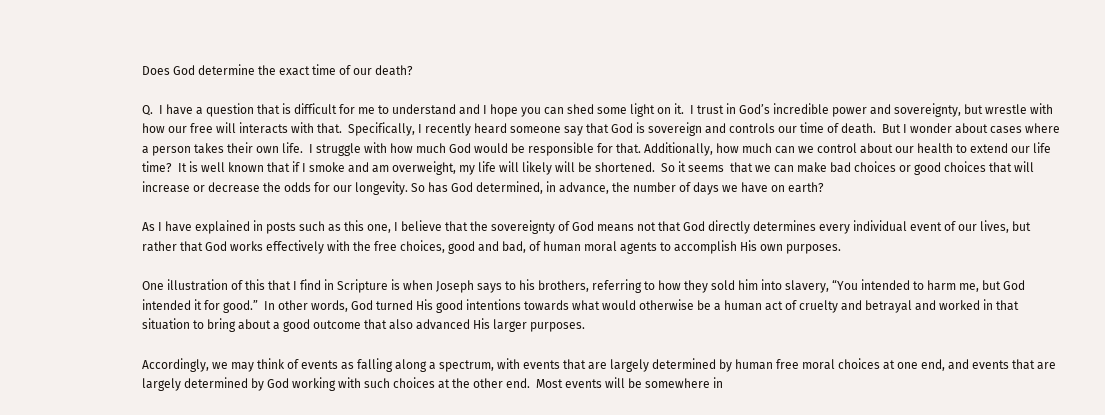Does God determine the exact time of our death?

Q.  I have a question that is difficult for me to understand and I hope you can shed some light on it.  I trust in God’s incredible power and sovereignty, but wrestle with how our free will interacts with that.  Specifically, I recently heard someone say that God is sovereign and controls our time of death.  But I wonder about cases where a person takes their own life.  I struggle with how much God would be responsible for that. Additionally, how much can we control about our health to extend our life time?  It is well known that if I smoke and am overweight, my life will likely will be shortened.  So it seems  that we can make bad choices or good choices that will increase or decrease the odds for our longevity. So has God determined, in advance, the number of days we have on earth?

As I have explained in posts such as this one, I believe that the sovereignty of God means not that God directly determines every individual event of our lives, but rather that God works effectively with the free choices, good and bad, of human moral agents to accomplish His own purposes.

One illustration of this that I find in Scripture is when Joseph says to his brothers, referring to how they sold him into slavery, “You intended to harm me, but God intended it for good.”  In other words, God turned His good intentions towards what would otherwise be a human act of cruelty and betrayal and worked in that situation to bring about a good outcome that also advanced His larger purposes.

Accordingly, we may think of events as falling along a spectrum, with events that are largely determined by human free moral choices at one end, and events that are largely determined by God working with such choices at the other end.  Most events will be somewhere in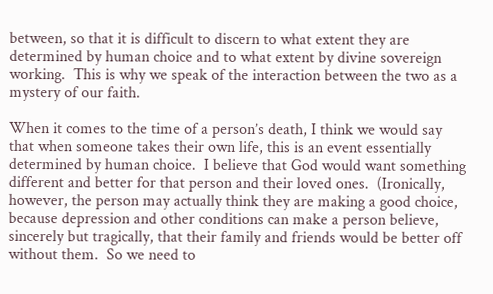between, so that it is difficult to discern to what extent they are determined by human choice and to what extent by divine sovereign working.  This is why we speak of the interaction between the two as a mystery of our faith.

When it comes to the time of a person’s death, I think we would say that when someone takes their own life, this is an event essentially determined by human choice.  I believe that God would want something different and better for that person and their loved ones.  (Ironically, however, the person may actually think they are making a good choice, because depression and other conditions can make a person believe, sincerely but tragically, that their family and friends would be better off without them.  So we need to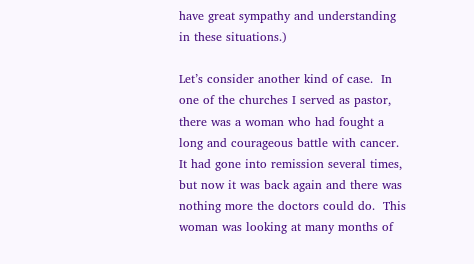have great sympathy and understanding in these situations.)

Let’s consider another kind of case.  In one of the churches I served as pastor, there was a woman who had fought a long and courageous battle with cancer.  It had gone into remission several times, but now it was back again and there was nothing more the doctors could do.  This woman was looking at many months of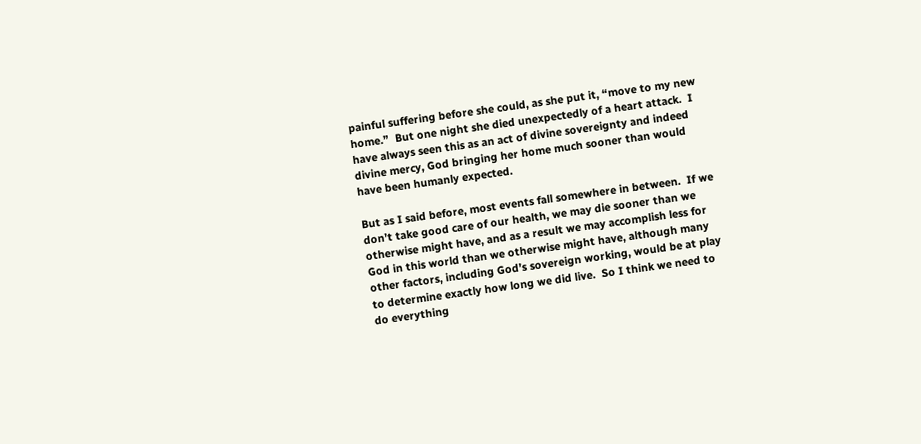painful suffering before she could, as she put it, “move to my new home.”  But one night she died unexpectedly of a heart attack.  I have always seen this as an act of divine sovereignty and indeed divine mercy, God bringing her home much sooner than would have been humanly expected.

But as I said before, most events fall somewhere in between.  If we don’t take good care of our health, we may die sooner than we otherwise might have, and as a result we may accomplish less for God in this world than we otherwise might have, although many other factors, including God’s sovereign working, would be at play to determine exactly how long we did live.  So I think we need to do everything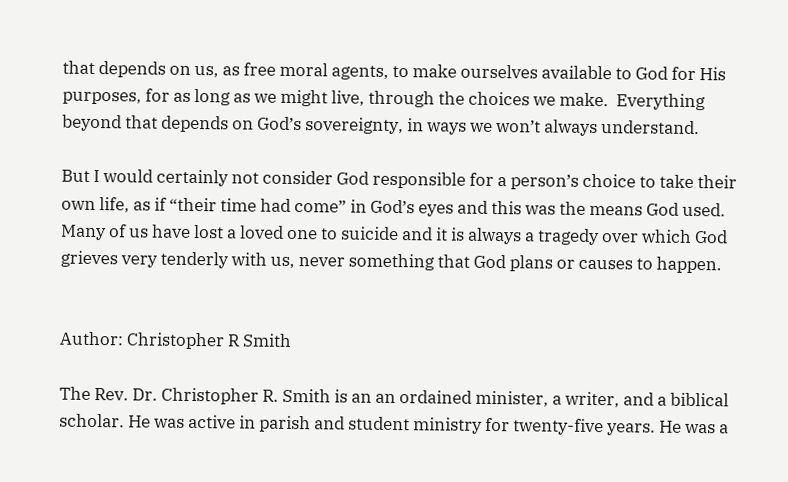that depends on us, as free moral agents, to make ourselves available to God for His purposes, for as long as we might live, through the choices we make.  Everything beyond that depends on God’s sovereignty, in ways we won’t always understand.

But I would certainly not consider God responsible for a person’s choice to take their own life, as if “their time had come” in God’s eyes and this was the means God used. Many of us have lost a loved one to suicide and it is always a tragedy over which God grieves very tenderly with us, never something that God plans or causes to happen.


Author: Christopher R Smith

The Rev. Dr. Christopher R. Smith is an an ordained minister, a writer, and a biblical scholar. He was active in parish and student ministry for twenty-five years. He was a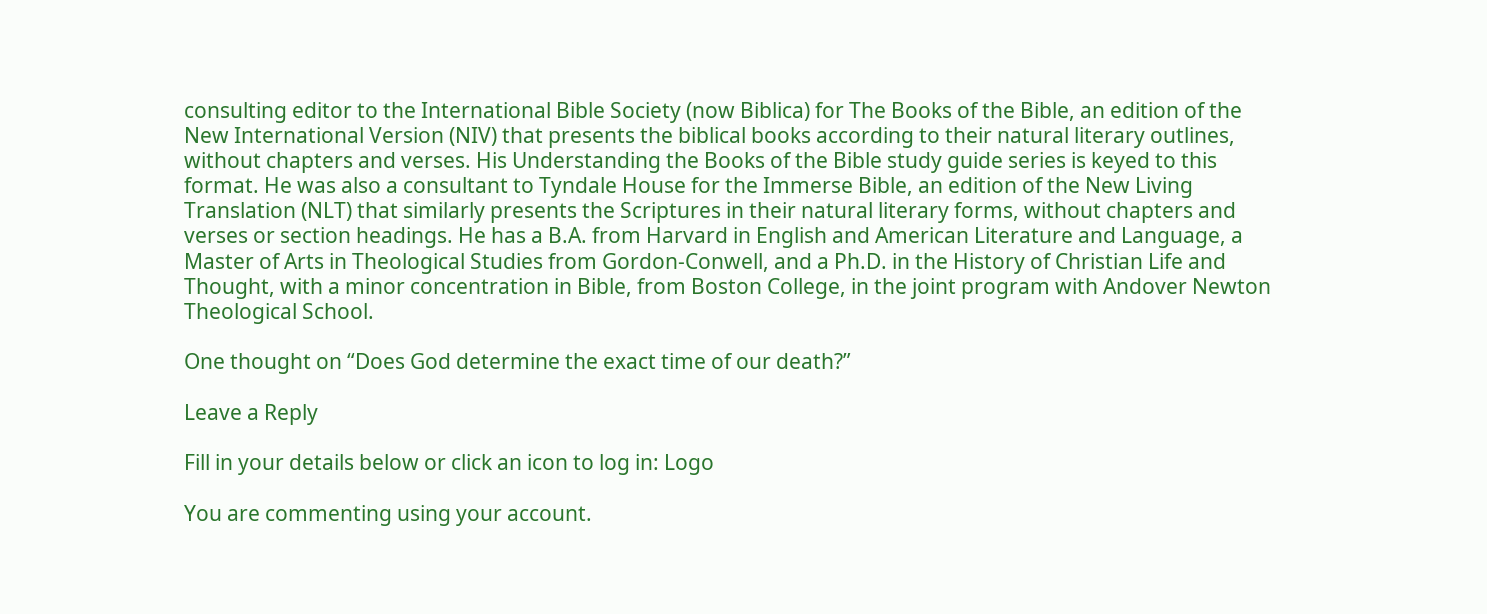consulting editor to the International Bible Society (now Biblica) for The Books of the Bible, an edition of the New International Version (NIV) that presents the biblical books according to their natural literary outlines, without chapters and verses. His Understanding the Books of the Bible study guide series is keyed to this format. He was also a consultant to Tyndale House for the Immerse Bible, an edition of the New Living Translation (NLT) that similarly presents the Scriptures in their natural literary forms, without chapters and verses or section headings. He has a B.A. from Harvard in English and American Literature and Language, a Master of Arts in Theological Studies from Gordon-Conwell, and a Ph.D. in the History of Christian Life and Thought, with a minor concentration in Bible, from Boston College, in the joint program with Andover Newton Theological School.

One thought on “Does God determine the exact time of our death?”

Leave a Reply

Fill in your details below or click an icon to log in: Logo

You are commenting using your account.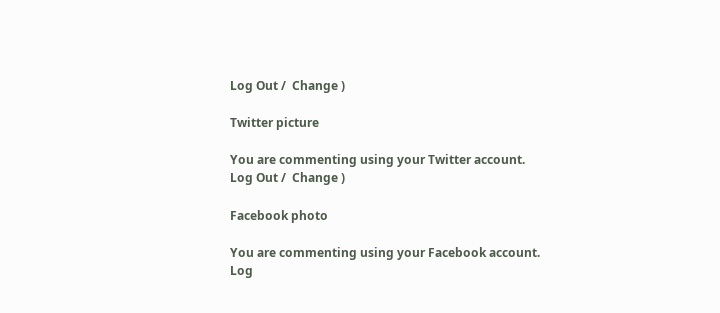Log Out /  Change )

Twitter picture

You are commenting using your Twitter account. Log Out /  Change )

Facebook photo

You are commenting using your Facebook account. Log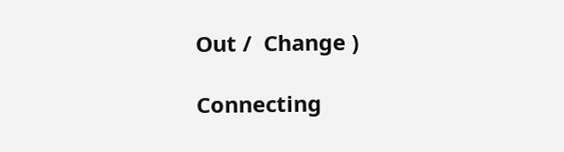Out /  Change )

Connecting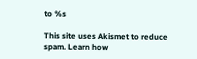to %s

This site uses Akismet to reduce spam. Learn how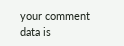your comment data is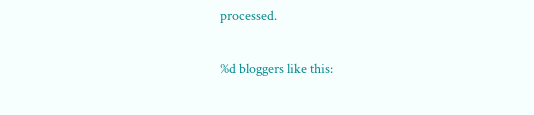processed.

%d bloggers like this: